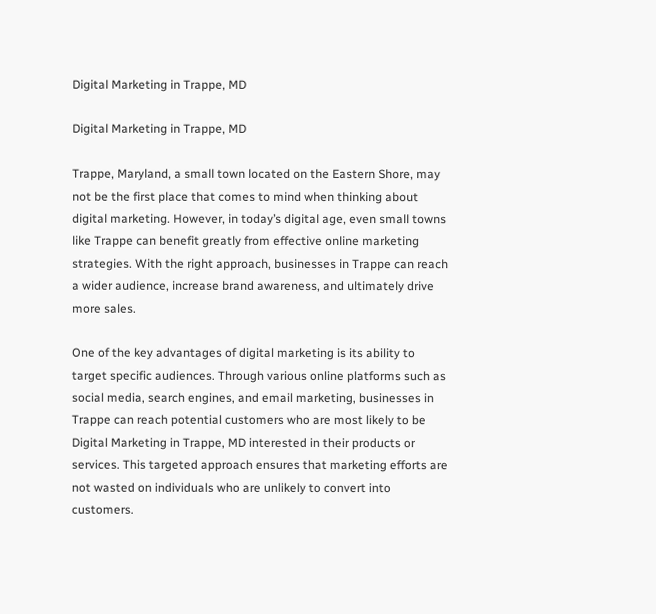Digital Marketing in Trappe, MD

Digital Marketing in Trappe, MD

Trappe, Maryland, a small town located on the Eastern Shore, may not be the first place that comes to mind when thinking about digital marketing. However, in today’s digital age, even small towns like Trappe can benefit greatly from effective online marketing strategies. With the right approach, businesses in Trappe can reach a wider audience, increase brand awareness, and ultimately drive more sales.

One of the key advantages of digital marketing is its ability to target specific audiences. Through various online platforms such as social media, search engines, and email marketing, businesses in Trappe can reach potential customers who are most likely to be Digital Marketing in Trappe, MD interested in their products or services. This targeted approach ensures that marketing efforts are not wasted on individuals who are unlikely to convert into customers.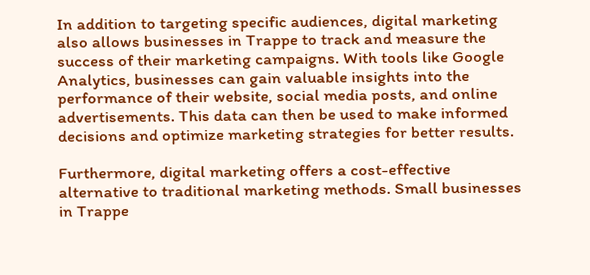In addition to targeting specific audiences, digital marketing also allows businesses in Trappe to track and measure the success of their marketing campaigns. With tools like Google Analytics, businesses can gain valuable insights into the performance of their website, social media posts, and online advertisements. This data can then be used to make informed decisions and optimize marketing strategies for better results.

Furthermore, digital marketing offers a cost-effective alternative to traditional marketing methods. Small businesses in Trappe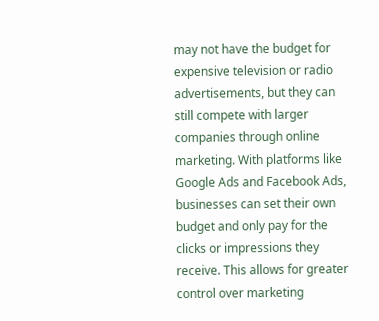may not have the budget for expensive television or radio advertisements, but they can still compete with larger companies through online marketing. With platforms like Google Ads and Facebook Ads, businesses can set their own budget and only pay for the clicks or impressions they receive. This allows for greater control over marketing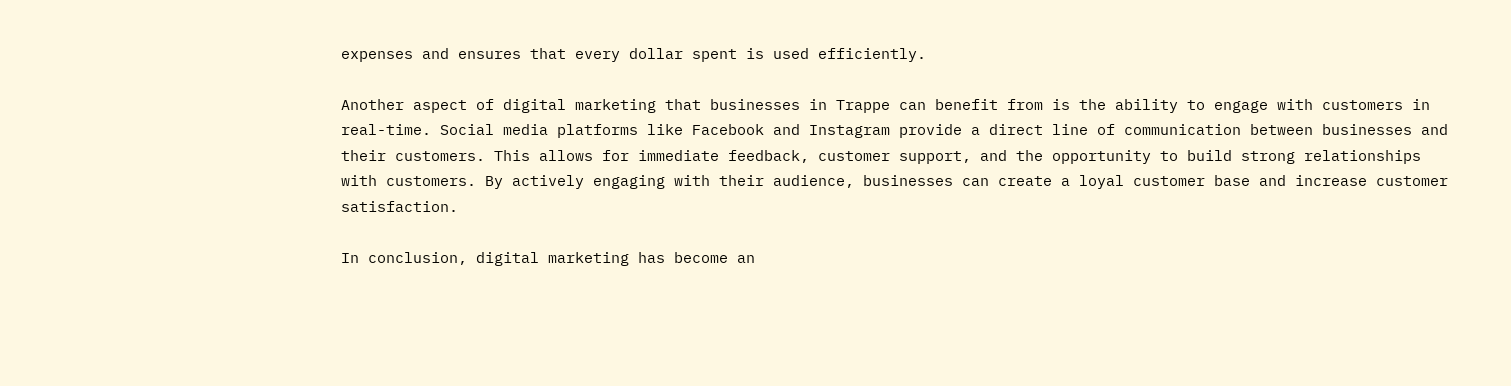expenses and ensures that every dollar spent is used efficiently.

Another aspect of digital marketing that businesses in Trappe can benefit from is the ability to engage with customers in real-time. Social media platforms like Facebook and Instagram provide a direct line of communication between businesses and their customers. This allows for immediate feedback, customer support, and the opportunity to build strong relationships with customers. By actively engaging with their audience, businesses can create a loyal customer base and increase customer satisfaction.

In conclusion, digital marketing has become an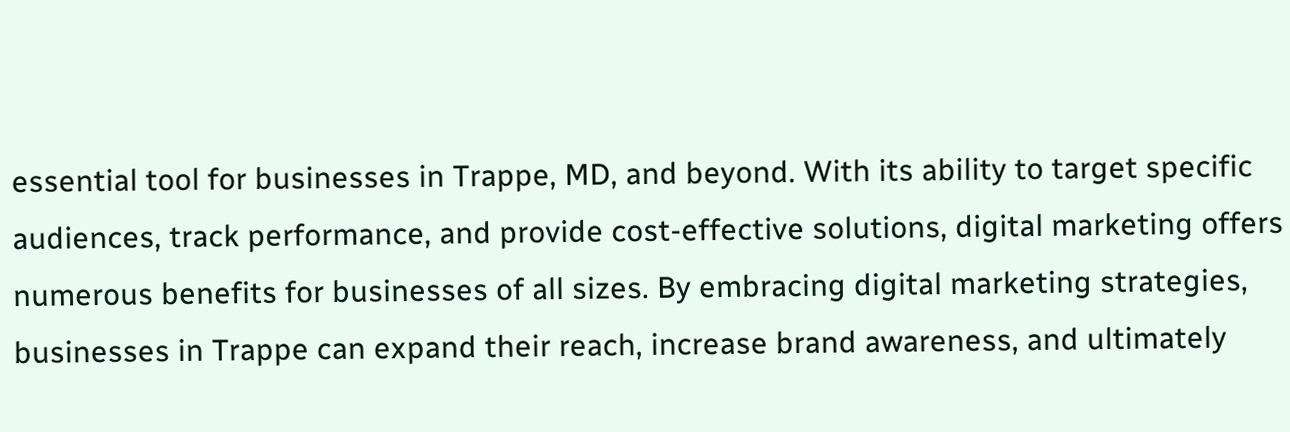essential tool for businesses in Trappe, MD, and beyond. With its ability to target specific audiences, track performance, and provide cost-effective solutions, digital marketing offers numerous benefits for businesses of all sizes. By embracing digital marketing strategies, businesses in Trappe can expand their reach, increase brand awareness, and ultimately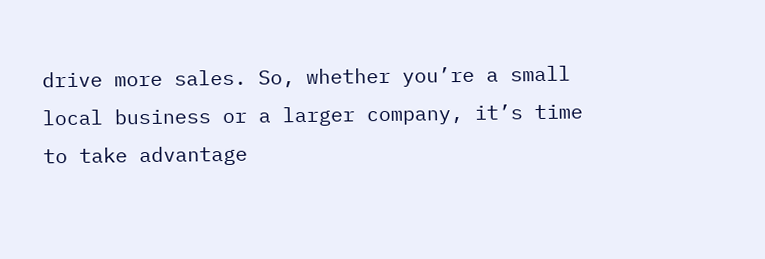drive more sales. So, whether you’re a small local business or a larger company, it’s time to take advantage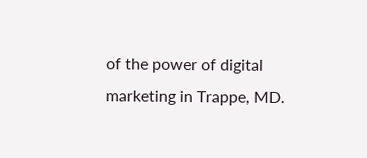of the power of digital marketing in Trappe, MD.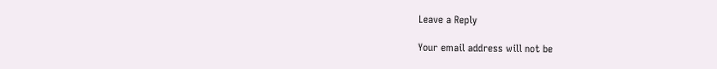Leave a Reply

Your email address will not be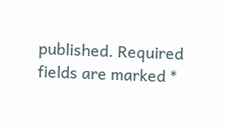published. Required fields are marked *